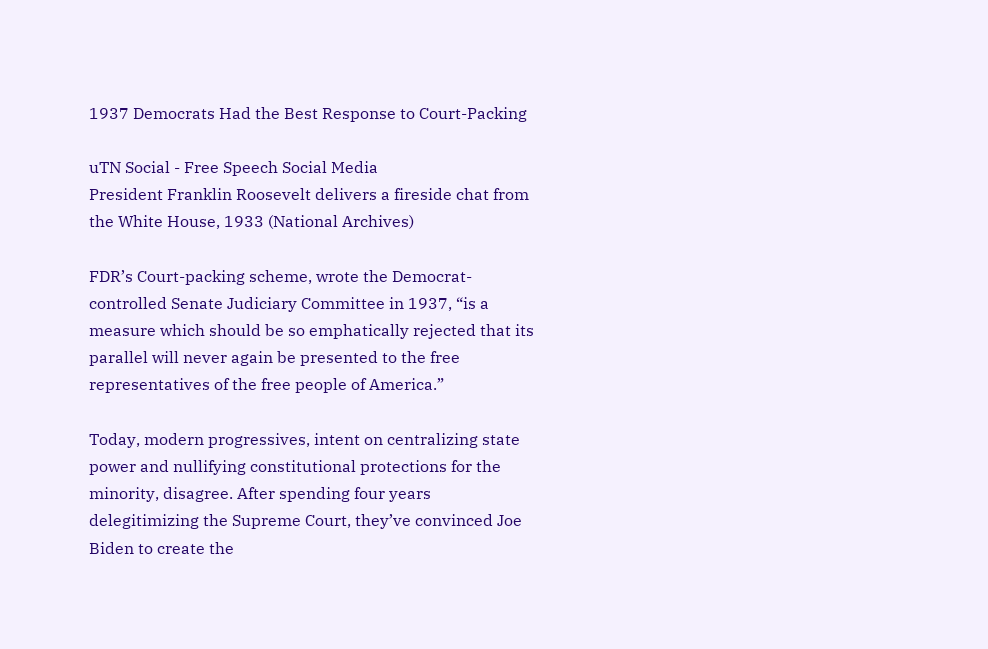1937 Democrats Had the Best Response to Court-Packing

uTN Social - Free Speech Social Media
President Franklin Roosevelt delivers a fireside chat from the White House, 1933 (National Archives)

FDR’s Court-packing scheme, wrote the Democrat-controlled Senate Judiciary Committee in 1937, “is a measure which should be so emphatically rejected that its parallel will never again be presented to the free representatives of the free people of America.”

Today, modern progressives, intent on centralizing state power and nullifying constitutional protections for the minority, disagree. After spending four years delegitimizing the Supreme Court, they’ve convinced Joe Biden to create the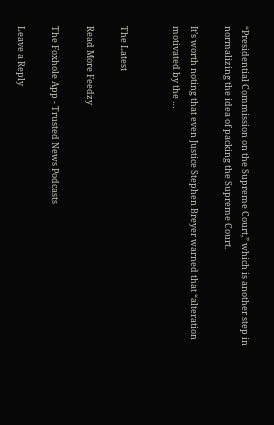“Presidential Commission on the Supreme Court,” which is another step in normalizing the idea of packing the Supreme Court.

It’s worth noting that even Justice Stephen Breyer warned that “alteration motivated by the …


The Latest

Read More Feedzy

The Foxhole App - Trusted News Podcasts

Leave a Reply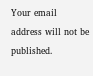Your email address will not be published.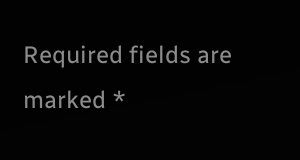Required fields are marked *